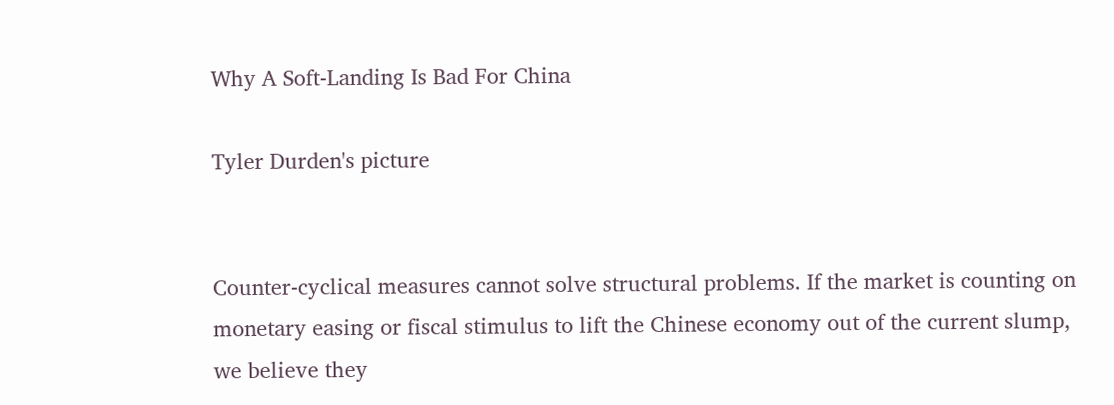Why A Soft-Landing Is Bad For China

Tyler Durden's picture


Counter-cyclical measures cannot solve structural problems. If the market is counting on monetary easing or fiscal stimulus to lift the Chinese economy out of the current slump, we believe they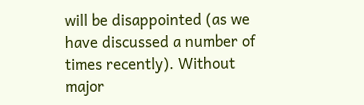will be disappointed (as we have discussed a number of times recently). Without major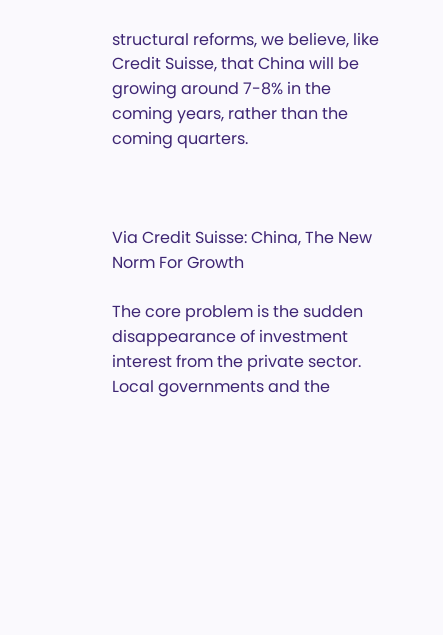structural reforms, we believe, like Credit Suisse, that China will be growing around 7-8% in the coming years, rather than the coming quarters.



Via Credit Suisse: China, The New Norm For Growth

The core problem is the sudden disappearance of investment interest from the private sector. Local governments and the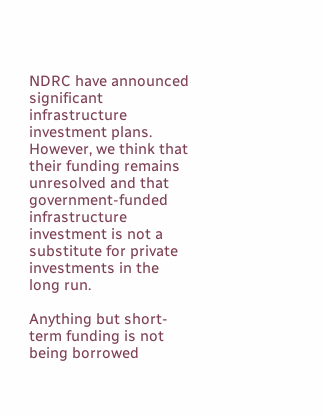NDRC have announced significant infrastructure investment plans. However, we think that their funding remains unresolved and that government-funded infrastructure investment is not a substitute for private investments in the long run.

Anything but short-term funding is not being borrowed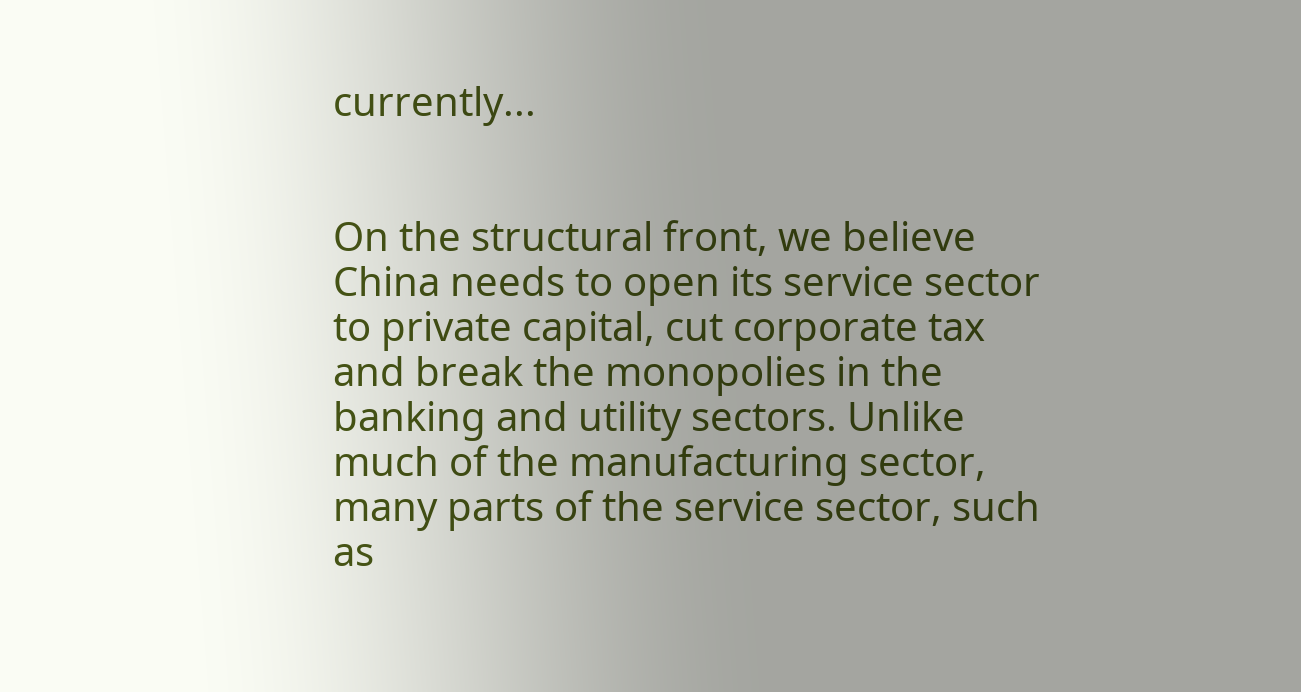currently...


On the structural front, we believe China needs to open its service sector to private capital, cut corporate tax and break the monopolies in the banking and utility sectors. Unlike much of the manufacturing sector, many parts of the service sector, such as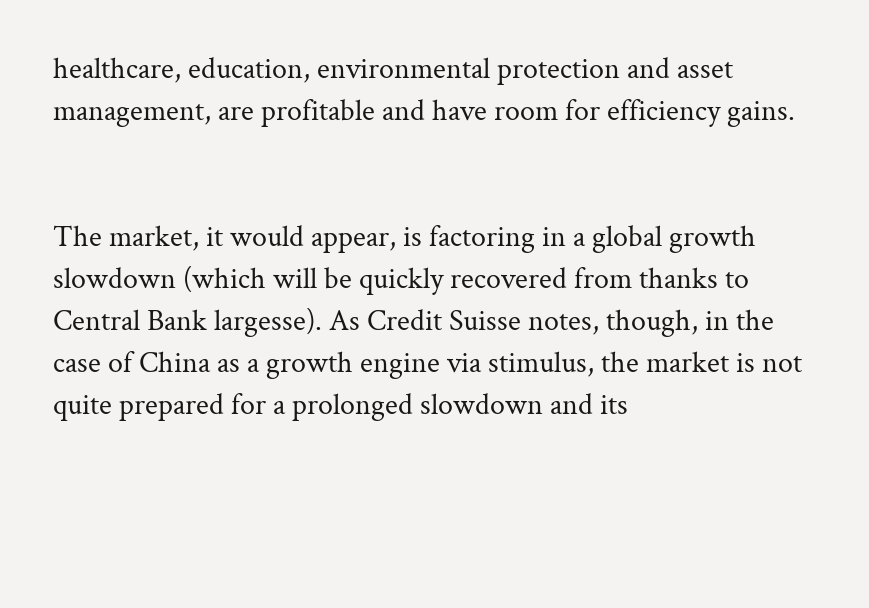healthcare, education, environmental protection and asset management, are profitable and have room for efficiency gains.


The market, it would appear, is factoring in a global growth slowdown (which will be quickly recovered from thanks to Central Bank largesse). As Credit Suisse notes, though, in the case of China as a growth engine via stimulus, the market is not quite prepared for a prolonged slowdown and its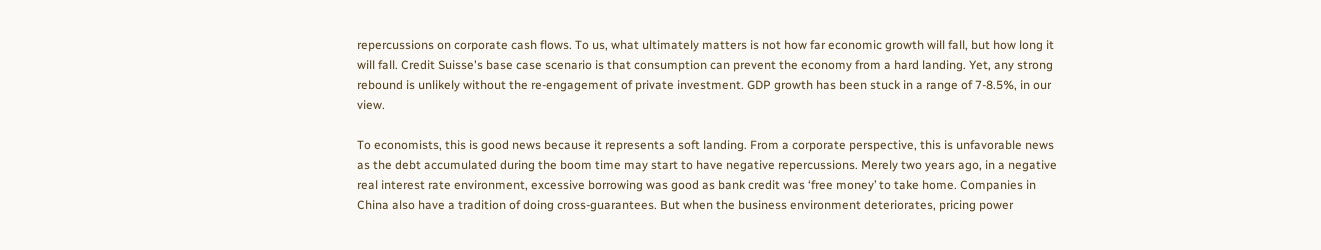repercussions on corporate cash flows. To us, what ultimately matters is not how far economic growth will fall, but how long it will fall. Credit Suisse's base case scenario is that consumption can prevent the economy from a hard landing. Yet, any strong rebound is unlikely without the re-engagement of private investment. GDP growth has been stuck in a range of 7-8.5%, in our view.

To economists, this is good news because it represents a soft landing. From a corporate perspective, this is unfavorable news as the debt accumulated during the boom time may start to have negative repercussions. Merely two years ago, in a negative real interest rate environment, excessive borrowing was good as bank credit was ‘free money’ to take home. Companies in China also have a tradition of doing cross-guarantees. But when the business environment deteriorates, pricing power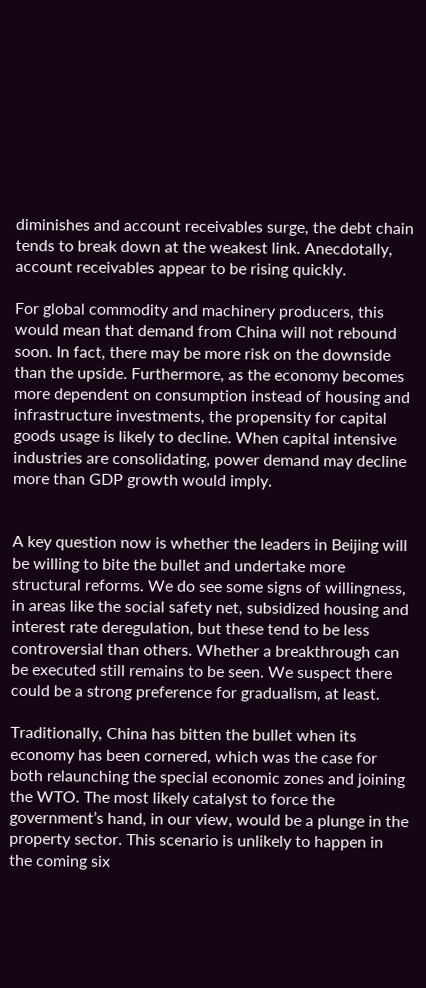diminishes and account receivables surge, the debt chain tends to break down at the weakest link. Anecdotally, account receivables appear to be rising quickly.

For global commodity and machinery producers, this would mean that demand from China will not rebound soon. In fact, there may be more risk on the downside than the upside. Furthermore, as the economy becomes more dependent on consumption instead of housing and infrastructure investments, the propensity for capital goods usage is likely to decline. When capital intensive industries are consolidating, power demand may decline more than GDP growth would imply.


A key question now is whether the leaders in Beijing will be willing to bite the bullet and undertake more structural reforms. We do see some signs of willingness, in areas like the social safety net, subsidized housing and interest rate deregulation, but these tend to be less controversial than others. Whether a breakthrough can be executed still remains to be seen. We suspect there could be a strong preference for gradualism, at least.

Traditionally, China has bitten the bullet when its economy has been cornered, which was the case for both relaunching the special economic zones and joining the WTO. The most likely catalyst to force the government’s hand, in our view, would be a plunge in the property sector. This scenario is unlikely to happen in the coming six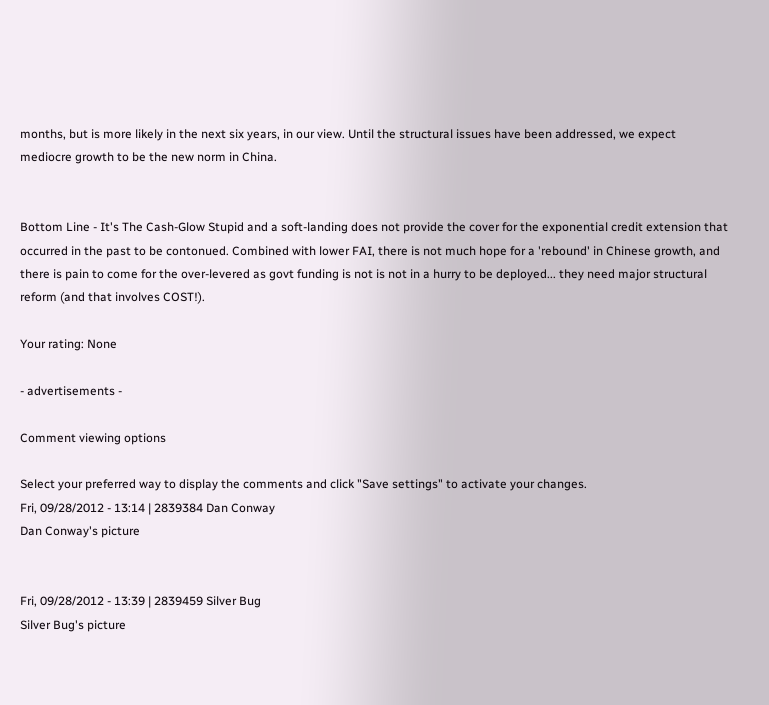months, but is more likely in the next six years, in our view. Until the structural issues have been addressed, we expect mediocre growth to be the new norm in China.


Bottom Line - It's The Cash-Glow Stupid and a soft-landing does not provide the cover for the exponential credit extension that occurred in the past to be contonued. Combined with lower FAI, there is not much hope for a 'rebound' in Chinese growth, and there is pain to come for the over-levered as govt funding is not is not in a hurry to be deployed... they need major structural reform (and that involves COST!).

Your rating: None

- advertisements -

Comment viewing options

Select your preferred way to display the comments and click "Save settings" to activate your changes.
Fri, 09/28/2012 - 13:14 | 2839384 Dan Conway
Dan Conway's picture


Fri, 09/28/2012 - 13:39 | 2839459 Silver Bug
Silver Bug's picture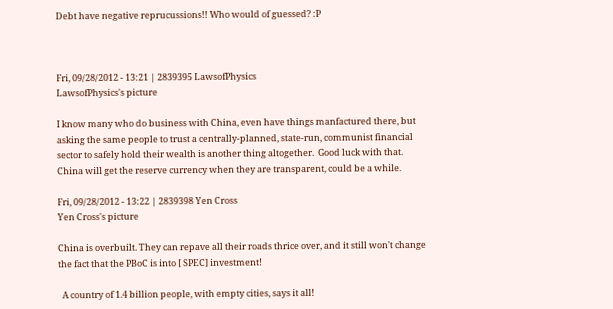Debt have negative reprucussions!! Who would of guessed? :P



Fri, 09/28/2012 - 13:21 | 2839395 LawsofPhysics
LawsofPhysics's picture

I know many who do business with China, even have things manfactured there, but asking the same people to trust a centrally-planned, state-run, communist financial sector to safely hold their wealth is another thing altogether.  Good luck with that.  China will get the reserve currency when they are transparent, could be a while.

Fri, 09/28/2012 - 13:22 | 2839398 Yen Cross
Yen Cross's picture

China is overbuilt. They can repave all their roads thrice over, and it still won't change the fact that the PBoC is into [ SPEC] investment!

  A country of 1.4 billion people, with empty cities, says it all!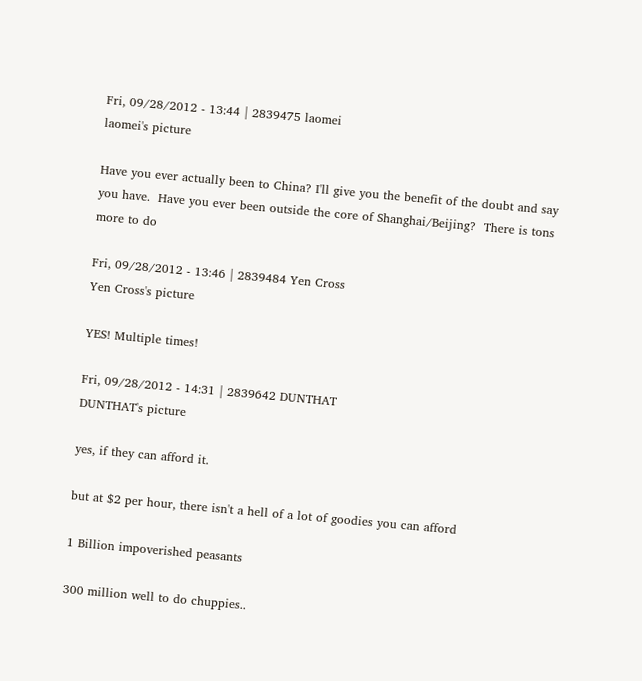Fri, 09/28/2012 - 13:44 | 2839475 laomei
laomei's picture

Have you ever actually been to China? I'll give you the benefit of the doubt and say you have.  Have you ever been outside the core of Shanghai/Beijing?  There is tons more to do

Fri, 09/28/2012 - 13:46 | 2839484 Yen Cross
Yen Cross's picture

YES! Multiple times!

Fri, 09/28/2012 - 14:31 | 2839642 DUNTHAT
DUNTHAT's picture

yes, if they can afford it.

but at $2 per hour, there isn't a hell of a lot of goodies you can afford

1 Billion impoverished peasants

300 million well to do chuppies..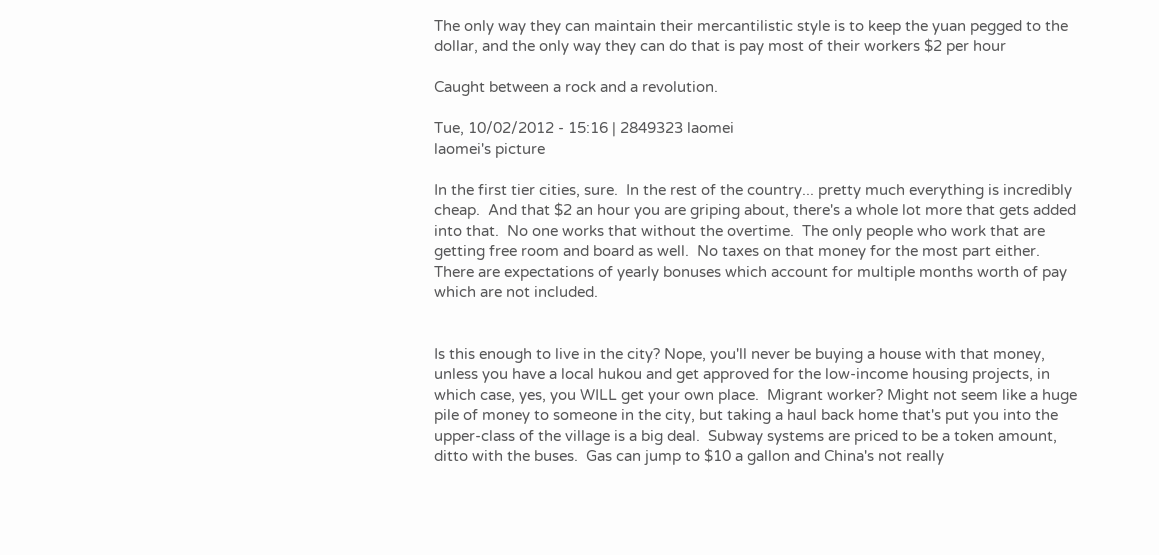The only way they can maintain their mercantilistic style is to keep the yuan pegged to the dollar, and the only way they can do that is pay most of their workers $2 per hour

Caught between a rock and a revolution.

Tue, 10/02/2012 - 15:16 | 2849323 laomei
laomei's picture

In the first tier cities, sure.  In the rest of the country... pretty much everything is incredibly cheap.  And that $2 an hour you are griping about, there's a whole lot more that gets added into that.  No one works that without the overtime.  The only people who work that are getting free room and board as well.  No taxes on that money for the most part either.  There are expectations of yearly bonuses which account for multiple months worth of pay which are not included.


Is this enough to live in the city? Nope, you'll never be buying a house with that money, unless you have a local hukou and get approved for the low-income housing projects, in which case, yes, you WILL get your own place.  Migrant worker? Might not seem like a huge pile of money to someone in the city, but taking a haul back home that's put you into the upper-class of the village is a big deal.  Subway systems are priced to be a token amount, ditto with the buses.  Gas can jump to $10 a gallon and China's not really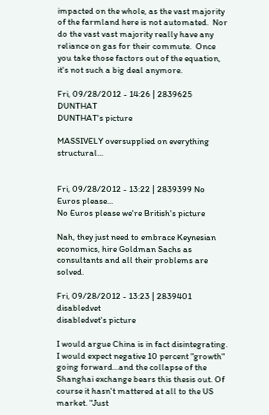impacted on the whole, as the vast majority of the farmland here is not automated.  Nor do the vast vast majority really have any reliance on gas for their commute.  Once you take those factors out of the equation, it's not such a big deal anymore.

Fri, 09/28/2012 - 14:26 | 2839625 DUNTHAT
DUNTHAT's picture

MASSIVELY oversupplied on everything structural...


Fri, 09/28/2012 - 13:22 | 2839399 No Euros please...
No Euros please we're British's picture

Nah, they just need to embrace Keynesian economics, hire Goldman Sachs as consultants and all their problems are solved.

Fri, 09/28/2012 - 13:23 | 2839401 disabledvet
disabledvet's picture

I would argue China is in fact disintegrating. I would expect negative 10 percent "growth" going forward...and the collapse of the Shanghai exchange bears this thesis out. Of course it hasn't mattered at all to the US market. "Just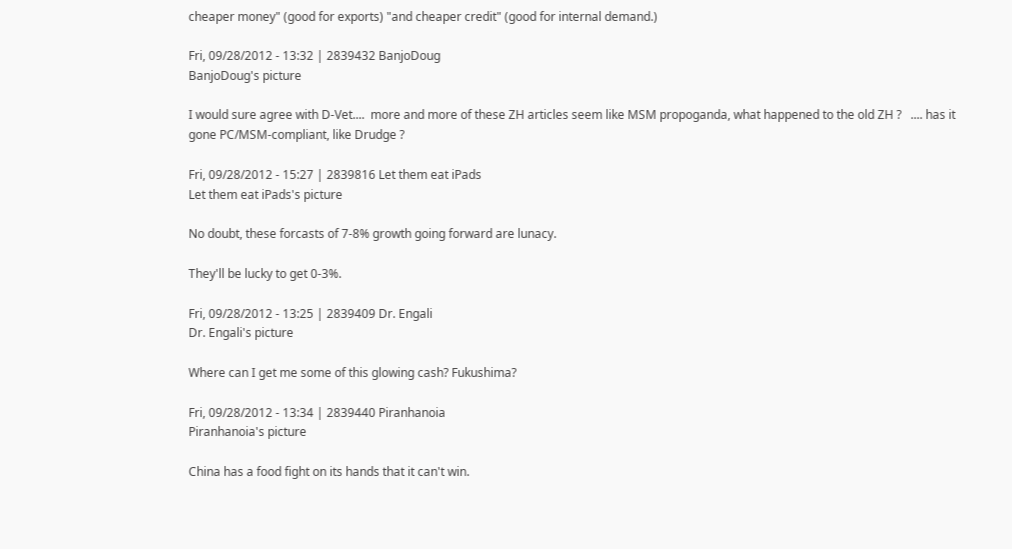cheaper money" (good for exports) "and cheaper credit" (good for internal demand.)

Fri, 09/28/2012 - 13:32 | 2839432 BanjoDoug
BanjoDoug's picture

I would sure agree with D-Vet....  more and more of these ZH articles seem like MSM propoganda, what happened to the old ZH ?   .... has it gone PC/MSM-compliant, like Drudge ?

Fri, 09/28/2012 - 15:27 | 2839816 Let them eat iPads
Let them eat iPads's picture

No doubt, these forcasts of 7-8% growth going forward are lunacy.

They'll be lucky to get 0-3%.

Fri, 09/28/2012 - 13:25 | 2839409 Dr. Engali
Dr. Engali's picture

Where can I get me some of this glowing cash? Fukushima?

Fri, 09/28/2012 - 13:34 | 2839440 Piranhanoia
Piranhanoia's picture

China has a food fight on its hands that it can't win.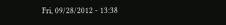Fri, 09/28/2012 - 13:38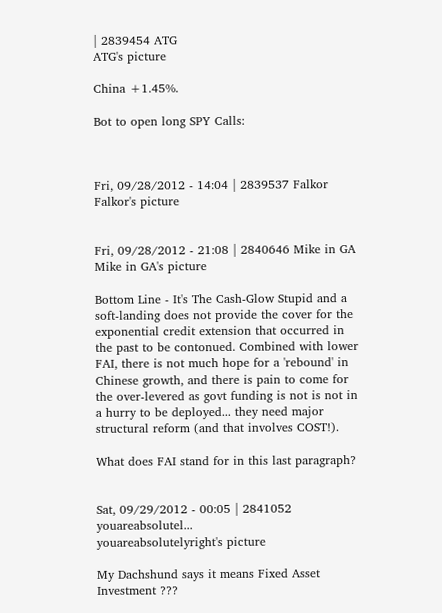| 2839454 ATG
ATG's picture

China +1.45%.

Bot to open long SPY Calls:



Fri, 09/28/2012 - 14:04 | 2839537 Falkor
Falkor's picture


Fri, 09/28/2012 - 21:08 | 2840646 Mike in GA
Mike in GA's picture

Bottom Line - It's The Cash-Glow Stupid and a soft-landing does not provide the cover for the exponential credit extension that occurred in the past to be contonued. Combined with lower FAI, there is not much hope for a 'rebound' in Chinese growth, and there is pain to come for the over-levered as govt funding is not is not in a hurry to be deployed... they need major structural reform (and that involves COST!).

What does FAI stand for in this last paragraph?


Sat, 09/29/2012 - 00:05 | 2841052 youareabsolutel...
youareabsolutelyright's picture

My Dachshund says it means Fixed Asset Investment ???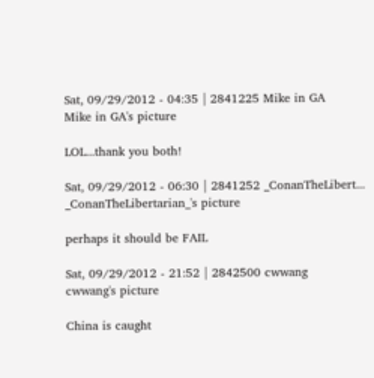Sat, 09/29/2012 - 04:35 | 2841225 Mike in GA
Mike in GA's picture

LOL...thank you both!

Sat, 09/29/2012 - 06:30 | 2841252 _ConanTheLibert...
_ConanTheLibertarian_'s picture

perhaps it should be FAIL

Sat, 09/29/2012 - 21:52 | 2842500 cwwang
cwwang's picture

China is caught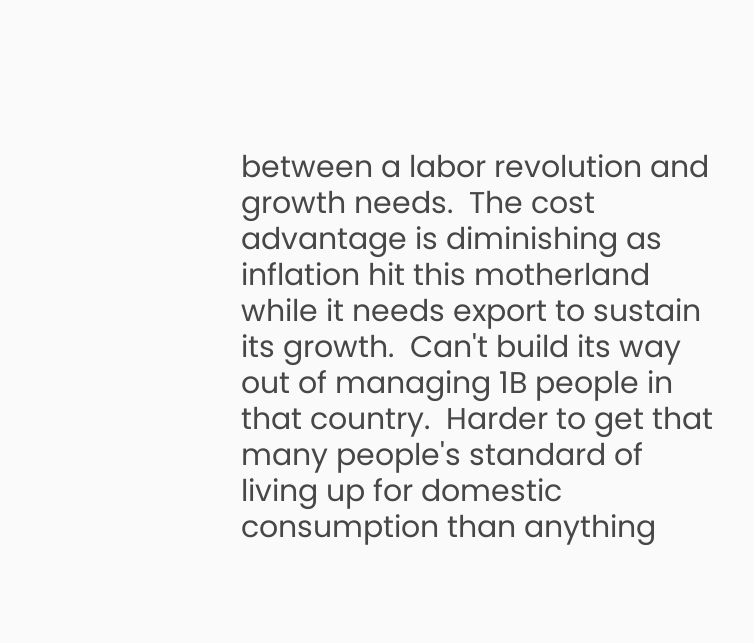between a labor revolution and growth needs.  The cost advantage is diminishing as inflation hit this motherland while it needs export to sustain its growth.  Can't build its way out of managing 1B people in that country.  Harder to get that many people's standard of living up for domestic consumption than anything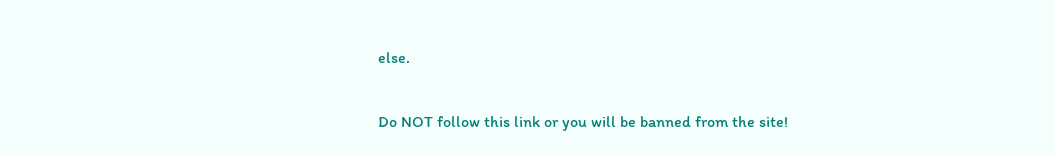else.

Do NOT follow this link or you will be banned from the site!